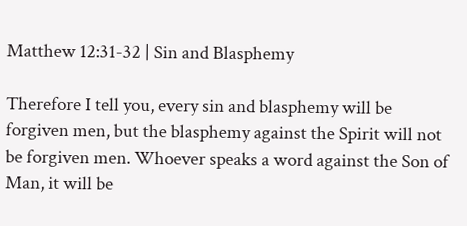Matthew 12:31-32 | Sin and Blasphemy

Therefore I tell you, every sin and blasphemy will be forgiven men, but the blasphemy against the Spirit will not be forgiven men. Whoever speaks a word against the Son of Man, it will be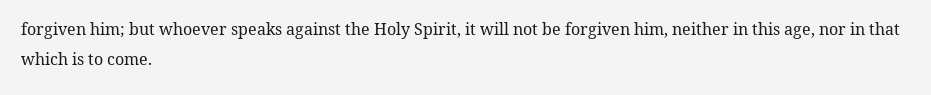forgiven him; but whoever speaks against the Holy Spirit, it will not be forgiven him, neither in this age, nor in that which is to come.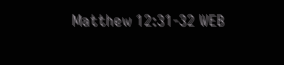Matthew 12:31-32 WEB